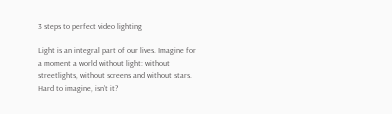3 steps to perfect video lighting

Light is an integral part of our lives. Imagine for a moment a world without light: without streetlights, without screens and without stars. Hard to imagine, isn’t it?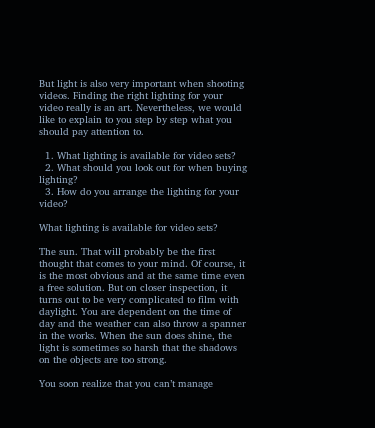But light is also very important when shooting videos. Finding the right lighting for your video really is an art. Nevertheless, we would like to explain to you step by step what you should pay attention to.

  1. What lighting is available for video sets?
  2. What should you look out for when buying lighting?
  3. How do you arrange the lighting for your video?

What lighting is available for video sets?

The sun. That will probably be the first thought that comes to your mind. Of course, it is the most obvious and at the same time even a free solution. But on closer inspection, it turns out to be very complicated to film with daylight. You are dependent on the time of day and the weather can also throw a spanner in the works. When the sun does shine, the light is sometimes so harsh that the shadows on the objects are too strong.

You soon realize that you can’t manage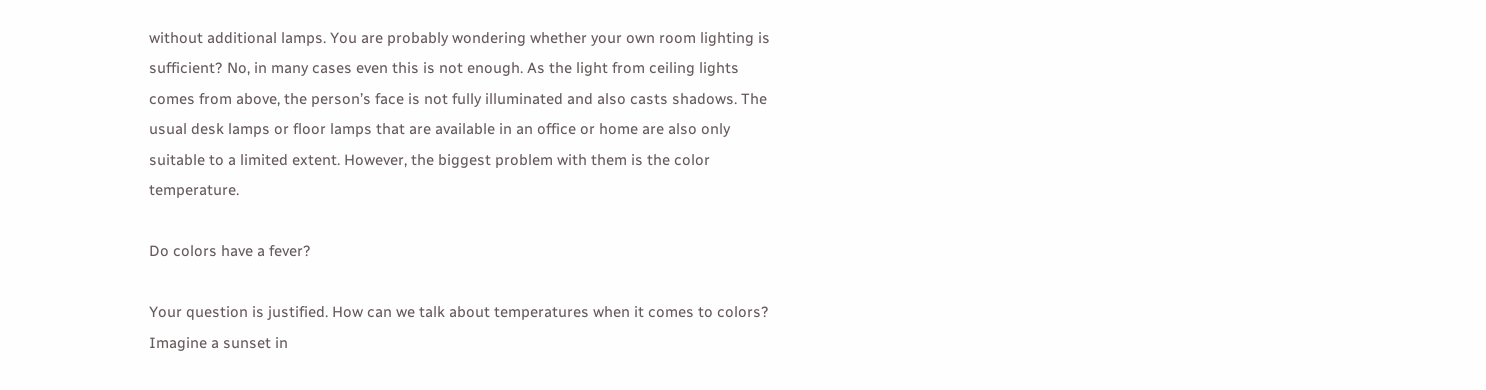without additional lamps. You are probably wondering whether your own room lighting is sufficient? No, in many cases even this is not enough. As the light from ceiling lights comes from above, the person’s face is not fully illuminated and also casts shadows. The usual desk lamps or floor lamps that are available in an office or home are also only suitable to a limited extent. However, the biggest problem with them is the color temperature.

Do colors have a fever?

Your question is justified. How can we talk about temperatures when it comes to colors? Imagine a sunset in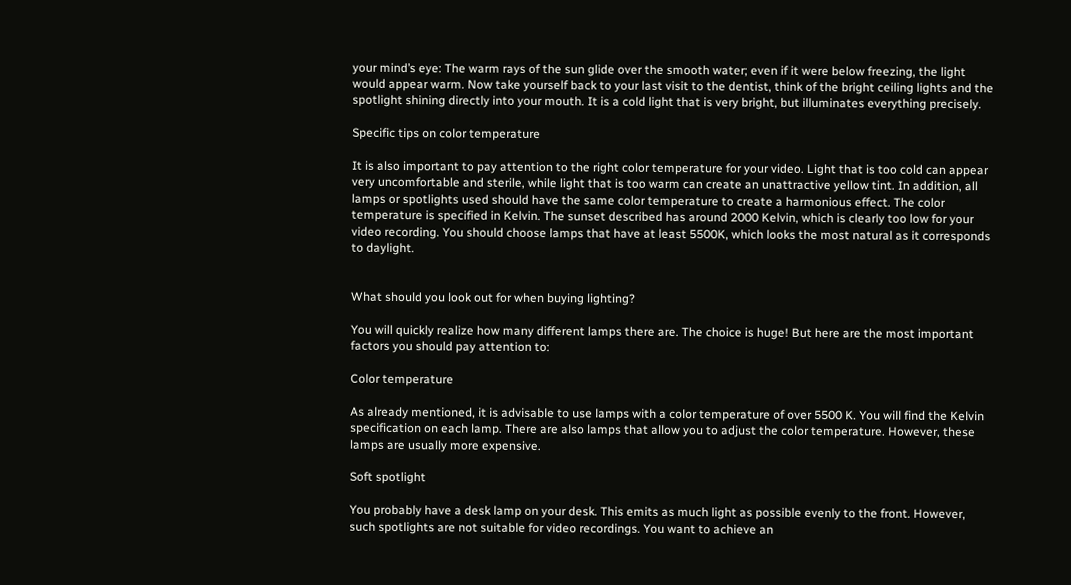your mind’s eye: The warm rays of the sun glide over the smooth water; even if it were below freezing, the light would appear warm. Now take yourself back to your last visit to the dentist, think of the bright ceiling lights and the spotlight shining directly into your mouth. It is a cold light that is very bright, but illuminates everything precisely.

Specific tips on color temperature

It is also important to pay attention to the right color temperature for your video. Light that is too cold can appear very uncomfortable and sterile, while light that is too warm can create an unattractive yellow tint. In addition, all lamps or spotlights used should have the same color temperature to create a harmonious effect. The color temperature is specified in Kelvin. The sunset described has around 2000 Kelvin, which is clearly too low for your video recording. You should choose lamps that have at least 5500K, which looks the most natural as it corresponds to daylight.


What should you look out for when buying lighting?

You will quickly realize how many different lamps there are. The choice is huge! But here are the most important factors you should pay attention to:

Color temperature

As already mentioned, it is advisable to use lamps with a color temperature of over 5500 K. You will find the Kelvin specification on each lamp. There are also lamps that allow you to adjust the color temperature. However, these lamps are usually more expensive.

Soft spotlight

You probably have a desk lamp on your desk. This emits as much light as possible evenly to the front. However, such spotlights are not suitable for video recordings. You want to achieve an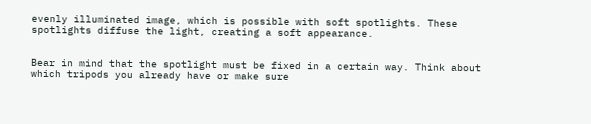evenly illuminated image, which is possible with soft spotlights. These spotlights diffuse the light, creating a soft appearance.


Bear in mind that the spotlight must be fixed in a certain way. Think about which tripods you already have or make sure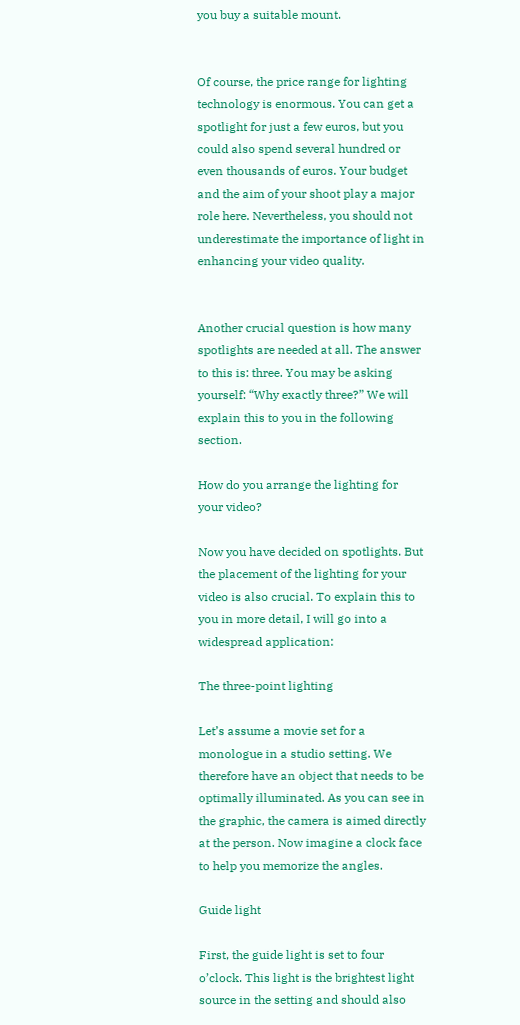you buy a suitable mount.


Of course, the price range for lighting technology is enormous. You can get a spotlight for just a few euros, but you could also spend several hundred or even thousands of euros. Your budget and the aim of your shoot play a major role here. Nevertheless, you should not underestimate the importance of light in enhancing your video quality.


Another crucial question is how many spotlights are needed at all. The answer to this is: three. You may be asking yourself: “Why exactly three?” We will explain this to you in the following section.

How do you arrange the lighting for your video?

Now you have decided on spotlights. But the placement of the lighting for your video is also crucial. To explain this to you in more detail, I will go into a widespread application:

The three-point lighting

Let’s assume a movie set for a monologue in a studio setting. We therefore have an object that needs to be optimally illuminated. As you can see in the graphic, the camera is aimed directly at the person. Now imagine a clock face to help you memorize the angles.

Guide light

First, the guide light is set to four o’clock. This light is the brightest light source in the setting and should also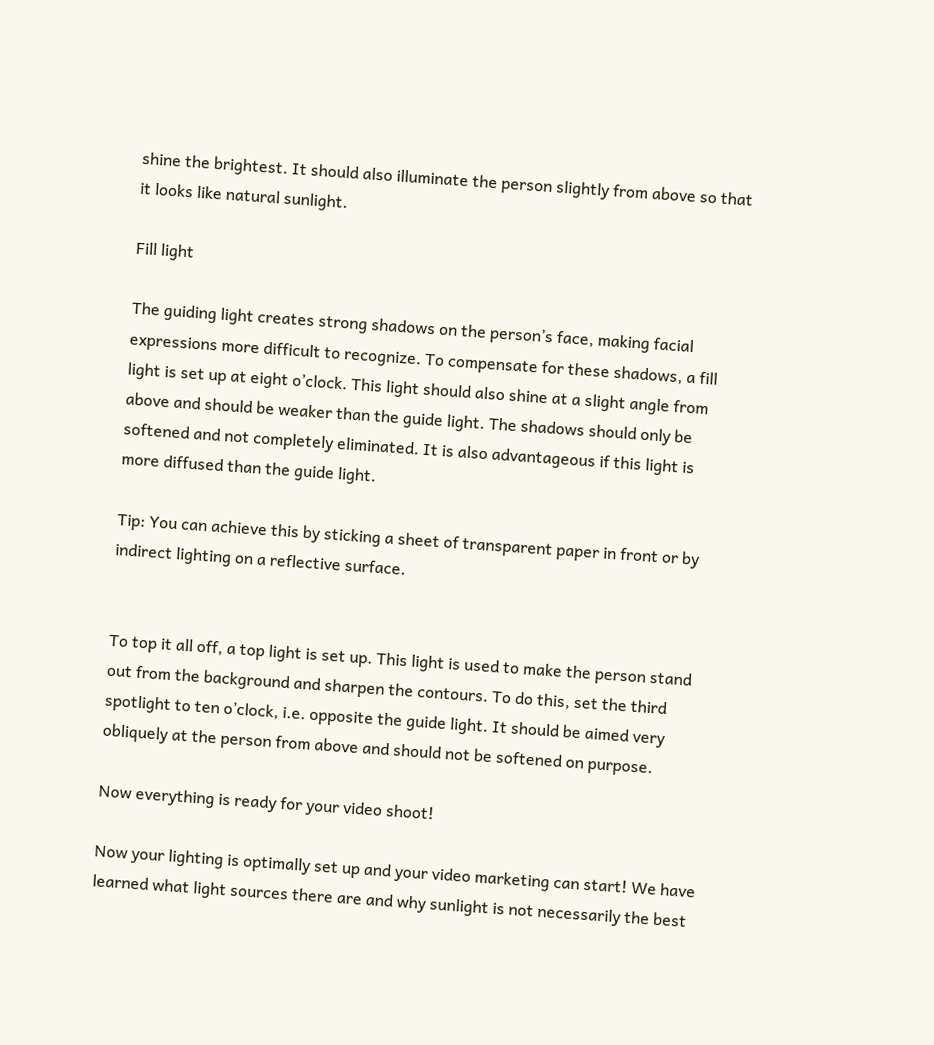shine the brightest. It should also illuminate the person slightly from above so that it looks like natural sunlight.

Fill light

The guiding light creates strong shadows on the person’s face, making facial expressions more difficult to recognize. To compensate for these shadows, a fill light is set up at eight o’clock. This light should also shine at a slight angle from above and should be weaker than the guide light. The shadows should only be softened and not completely eliminated. It is also advantageous if this light is more diffused than the guide light.

Tip: You can achieve this by sticking a sheet of transparent paper in front or by indirect lighting on a reflective surface.


To top it all off, a top light is set up. This light is used to make the person stand out from the background and sharpen the contours. To do this, set the third spotlight to ten o’clock, i.e. opposite the guide light. It should be aimed very obliquely at the person from above and should not be softened on purpose.

Now everything is ready for your video shoot!

Now your lighting is optimally set up and your video marketing can start! We have learned what light sources there are and why sunlight is not necessarily the best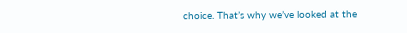choice. That’s why we’ve looked at the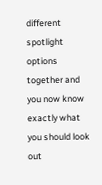different spotlight options together and you now know exactly what you should look out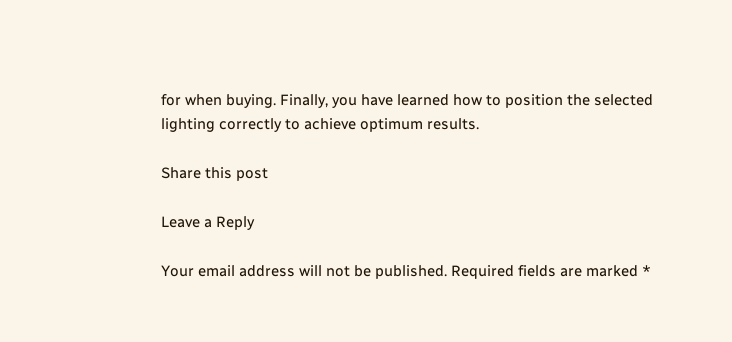for when buying. Finally, you have learned how to position the selected lighting correctly to achieve optimum results.

Share this post

Leave a Reply

Your email address will not be published. Required fields are marked *